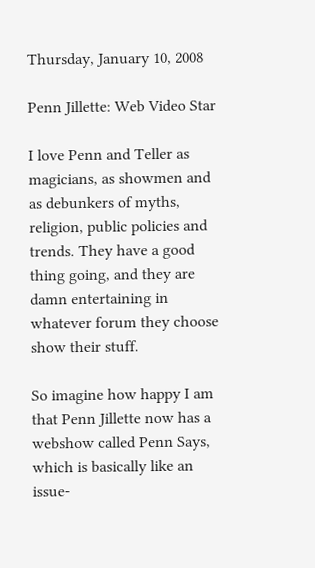Thursday, January 10, 2008

Penn Jillette: Web Video Star

I love Penn and Teller as magicians, as showmen and as debunkers of myths, religion, public policies and trends. They have a good thing going, and they are damn entertaining in whatever forum they choose show their stuff.

So imagine how happy I am that Penn Jillette now has a webshow called Penn Says, which is basically like an issue-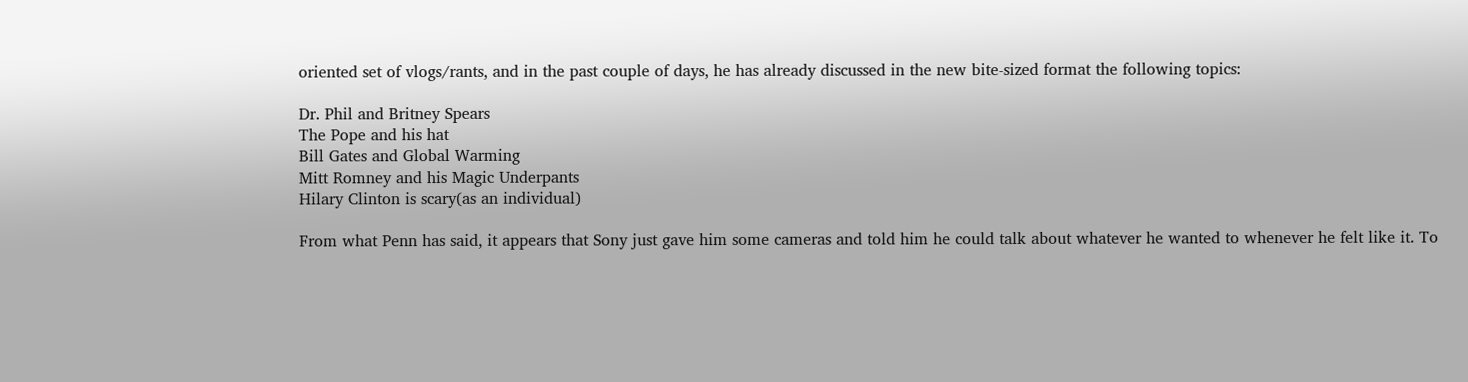oriented set of vlogs/rants, and in the past couple of days, he has already discussed in the new bite-sized format the following topics:

Dr. Phil and Britney Spears
The Pope and his hat
Bill Gates and Global Warming
Mitt Romney and his Magic Underpants
Hilary Clinton is scary(as an individual)

From what Penn has said, it appears that Sony just gave him some cameras and told him he could talk about whatever he wanted to whenever he felt like it. To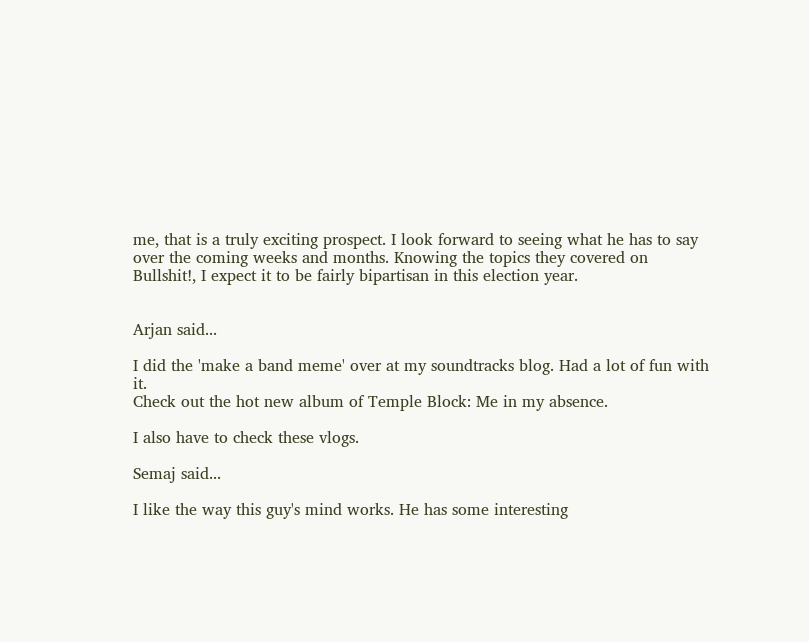me, that is a truly exciting prospect. I look forward to seeing what he has to say over the coming weeks and months. Knowing the topics they covered on Bullshit!, I expect it to be fairly bipartisan in this election year.


Arjan said...

I did the 'make a band meme' over at my soundtracks blog. Had a lot of fun with it.
Check out the hot new album of Temple Block: Me in my absence.

I also have to check these vlogs.

Semaj said...

I like the way this guy's mind works. He has some interesting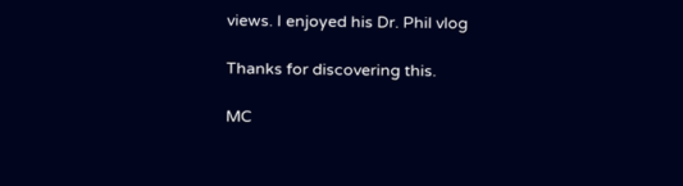views. I enjoyed his Dr. Phil vlog

Thanks for discovering this.

MC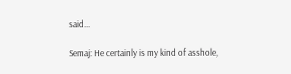said...

Semaj: He certainly is my kind of asshole,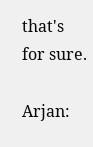that's for sure.

Arjan: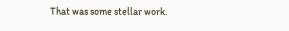That was some stellar work.